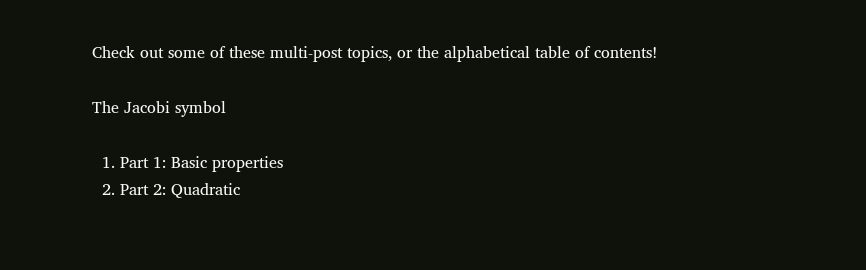Check out some of these multi-post topics, or the alphabetical table of contents!

The Jacobi symbol

  1. Part 1: Basic properties
  2. Part 2: Quadratic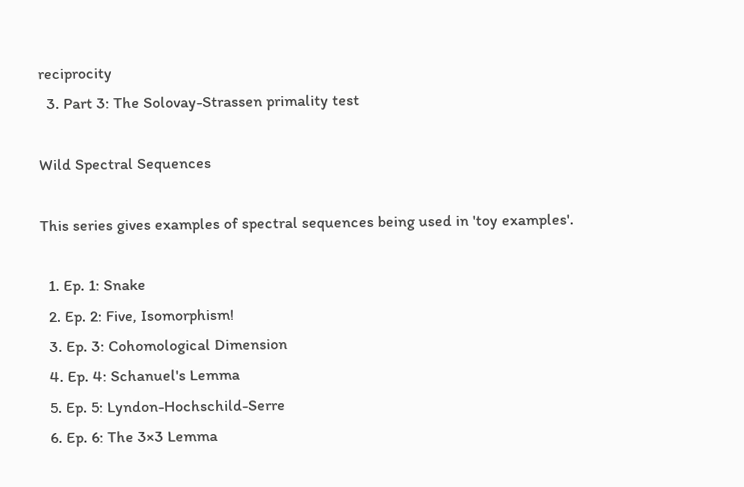reciprocity
  3. Part 3: The Solovay-Strassen primality test

Wild Spectral Sequences

This series gives examples of spectral sequences being used in 'toy examples'.

  1. Ep. 1: Snake
  2. Ep. 2: Five, Isomorphism!
  3. Ep. 3: Cohomological Dimension
  4. Ep. 4: Schanuel's Lemma
  5. Ep. 5: Lyndon-Hochschild-Serre
  6. Ep. 6: The 3×3 Lemma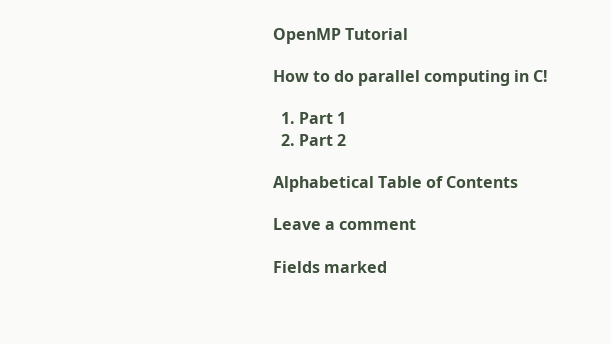OpenMP Tutorial

How to do parallel computing in C!

  1. Part 1
  2. Part 2

Alphabetical Table of Contents

Leave a comment

Fields marked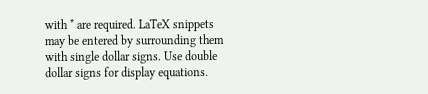with * are required. LaTeX snippets may be entered by surrounding them with single dollar signs. Use double dollar signs for display equations.